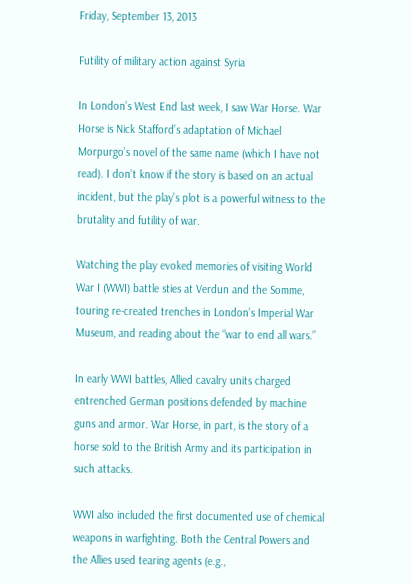Friday, September 13, 2013

Futility of military action against Syria

In London’s West End last week, I saw War Horse. War Horse is Nick Stafford’s adaptation of Michael Morpurgo’s novel of the same name (which I have not read). I don’t know if the story is based on an actual incident, but the play’s plot is a powerful witness to the brutality and futility of war.

Watching the play evoked memories of visiting World War I (WWI) battle sties at Verdun and the Somme, touring re-created trenches in London’s Imperial War Museum, and reading about the “war to end all wars.”

In early WWI battles, Allied cavalry units charged entrenched German positions defended by machine guns and armor. War Horse, in part, is the story of a horse sold to the British Army and its participation in such attacks.

WWI also included the first documented use of chemical weapons in warfighting. Both the Central Powers and the Allies used tearing agents (e.g.,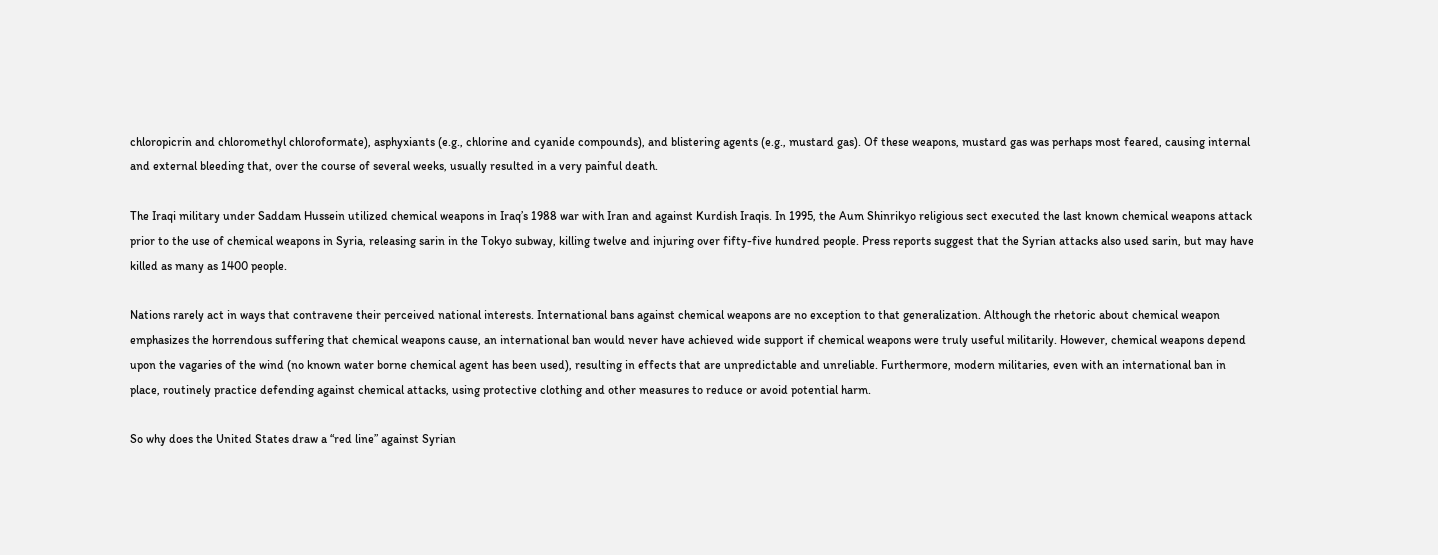chloropicrin and chloromethyl chloroformate), asphyxiants (e.g., chlorine and cyanide compounds), and blistering agents (e.g., mustard gas). Of these weapons, mustard gas was perhaps most feared, causing internal and external bleeding that, over the course of several weeks, usually resulted in a very painful death.

The Iraqi military under Saddam Hussein utilized chemical weapons in Iraq’s 1988 war with Iran and against Kurdish Iraqis. In 1995, the Aum Shinrikyo religious sect executed the last known chemical weapons attack prior to the use of chemical weapons in Syria, releasing sarin in the Tokyo subway, killing twelve and injuring over fifty-five hundred people. Press reports suggest that the Syrian attacks also used sarin, but may have killed as many as 1400 people.

Nations rarely act in ways that contravene their perceived national interests. International bans against chemical weapons are no exception to that generalization. Although the rhetoric about chemical weapon emphasizes the horrendous suffering that chemical weapons cause, an international ban would never have achieved wide support if chemical weapons were truly useful militarily. However, chemical weapons depend upon the vagaries of the wind (no known water borne chemical agent has been used), resulting in effects that are unpredictable and unreliable. Furthermore, modern militaries, even with an international ban in place, routinely practice defending against chemical attacks, using protective clothing and other measures to reduce or avoid potential harm.

So why does the United States draw a “red line” against Syrian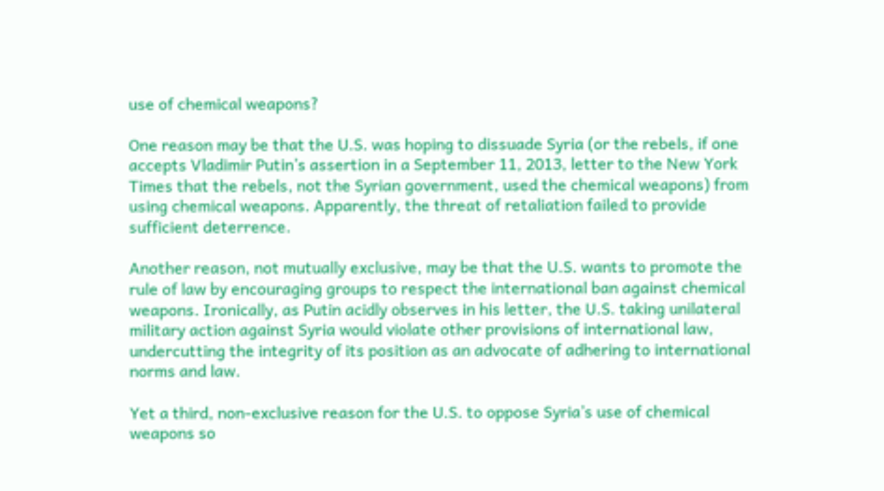use of chemical weapons?

One reason may be that the U.S. was hoping to dissuade Syria (or the rebels, if one accepts Vladimir Putin’s assertion in a September 11, 2013, letter to the New York Times that the rebels, not the Syrian government, used the chemical weapons) from using chemical weapons. Apparently, the threat of retaliation failed to provide sufficient deterrence.

Another reason, not mutually exclusive, may be that the U.S. wants to promote the rule of law by encouraging groups to respect the international ban against chemical weapons. Ironically, as Putin acidly observes in his letter, the U.S. taking unilateral military action against Syria would violate other provisions of international law, undercutting the integrity of its position as an advocate of adhering to international norms and law.

Yet a third, non-exclusive reason for the U.S. to oppose Syria’s use of chemical weapons so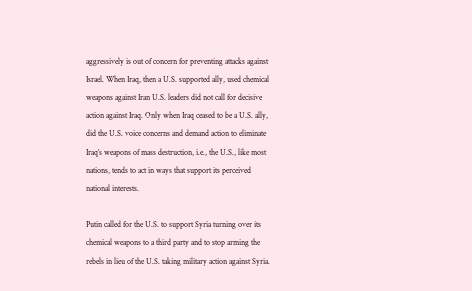aggressively is out of concern for preventing attacks against Israel. When Iraq, then a U.S. supported ally, used chemical weapons against Iran U.S. leaders did not call for decisive action against Iraq. Only when Iraq ceased to be a U.S. ally, did the U.S. voice concerns and demand action to eliminate Iraq’s weapons of mass destruction, i.e., the U.S., like most nations, tends to act in ways that support its perceived national interests.

Putin called for the U.S. to support Syria turning over its chemical weapons to a third party and to stop arming the rebels in lieu of the U.S. taking military action against Syria.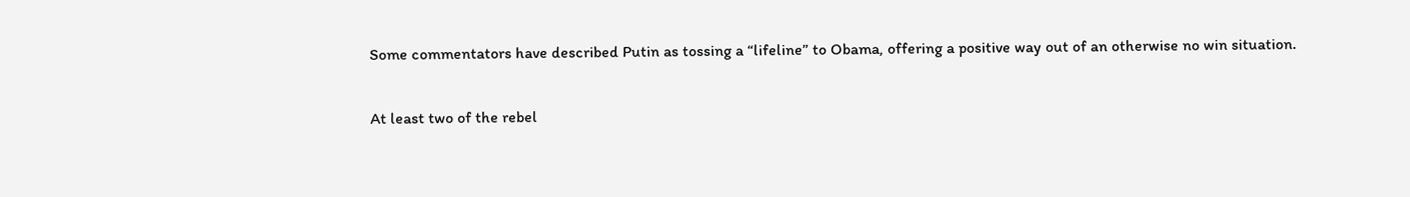Some commentators have described Putin as tossing a “lifeline” to Obama, offering a positive way out of an otherwise no win situation.

At least two of the rebel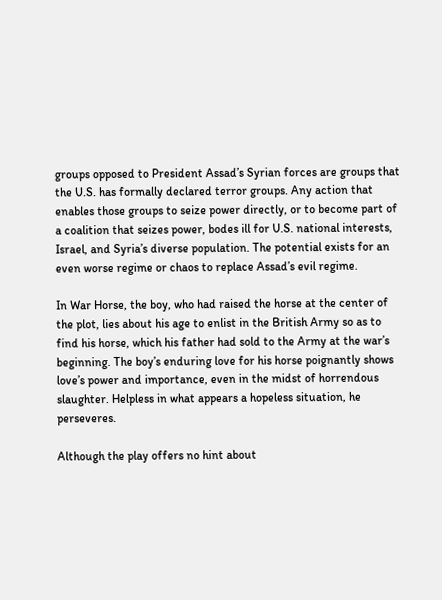groups opposed to President Assad’s Syrian forces are groups that the U.S. has formally declared terror groups. Any action that enables those groups to seize power directly, or to become part of a coalition that seizes power, bodes ill for U.S. national interests, Israel, and Syria’s diverse population. The potential exists for an even worse regime or chaos to replace Assad’s evil regime.

In War Horse, the boy, who had raised the horse at the center of the plot, lies about his age to enlist in the British Army so as to find his horse, which his father had sold to the Army at the war’s beginning. The boy’s enduring love for his horse poignantly shows love’s power and importance, even in the midst of horrendous slaughter. Helpless in what appears a hopeless situation, he perseveres.

Although the play offers no hint about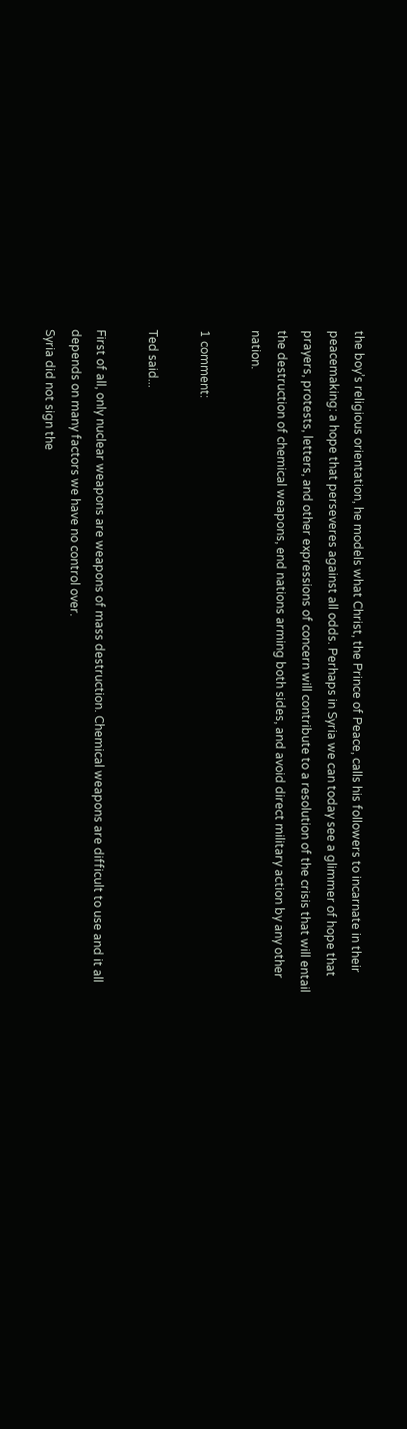the boy’s religious orientation, he models what Christ, the Prince of Peace, calls his followers to incarnate in their peacemaking: a hope that perseveres against all odds. Perhaps in Syria we can today see a glimmer of hope that prayers, protests, letters, and other expressions of concern will contribute to a resolution of the crisis that will entail the destruction of chemical weapons, end nations arming both sides, and avoid direct military action by any other nation.

1 comment:

Ted said...

First of all, only nuclear weapons are weapons of mass destruction. Chemical weapons are difficult to use and it all depends on many factors we have no control over.
Syria did not sign the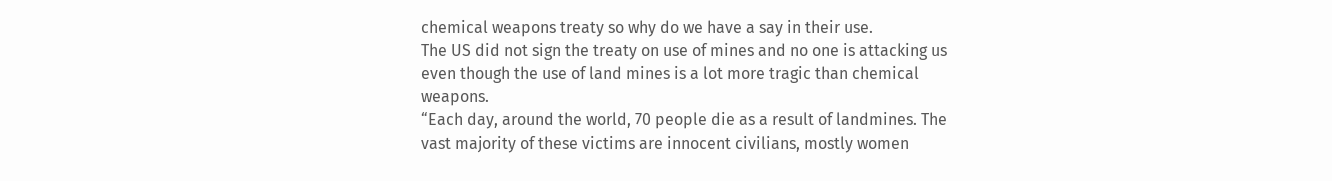chemical weapons treaty so why do we have a say in their use.
The US did not sign the treaty on use of mines and no one is attacking us even though the use of land mines is a lot more tragic than chemical weapons.
“Each day, around the world, 70 people die as a result of landmines. The vast majority of these victims are innocent civilians, mostly women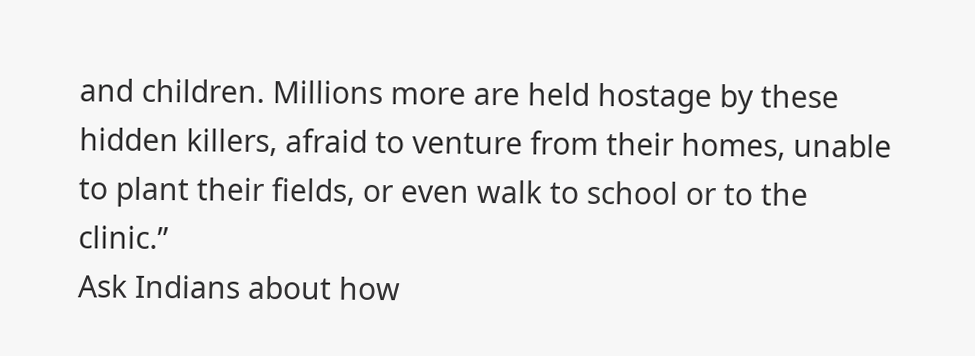and children. Millions more are held hostage by these hidden killers, afraid to venture from their homes, unable to plant their fields, or even walk to school or to the clinic.”
Ask Indians about how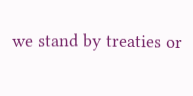we stand by treaties or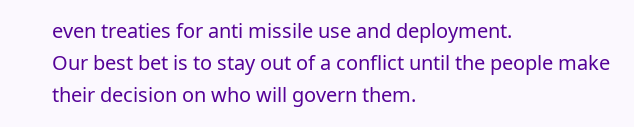even treaties for anti missile use and deployment.
Our best bet is to stay out of a conflict until the people make their decision on who will govern them.